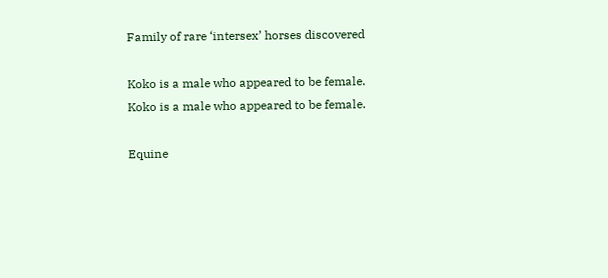Family of rare ‘intersex’ horses discovered

Koko is a male who appeared to be female.
Koko is a male who appeared to be female.

Equine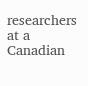researchers at a Canadian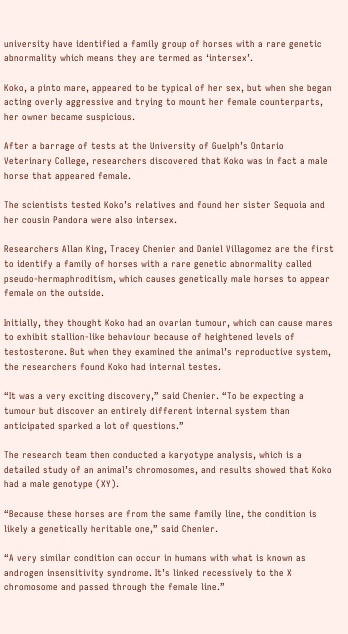university have identified a family group of horses with a rare genetic abnormality which means they are termed as ‘intersex’.

Koko, a pinto mare, appeared to be typical of her sex, but when she began acting overly aggressive and trying to mount her female counterparts, her owner became suspicious.

After a barrage of tests at the University of Guelph’s Ontario Veterinary College, researchers discovered that Koko was in fact a male horse that appeared female.

The scientists tested Koko’s relatives and found her sister Sequoia and her cousin Pandora were also intersex.

Researchers Allan King, Tracey Chenier and Daniel Villagomez are the first to identify a family of horses with a rare genetic abnormality called pseudo-hermaphroditism, which causes genetically male horses to appear female on the outside.

Initially, they thought Koko had an ovarian tumour, which can cause mares to exhibit stallion-like behaviour because of heightened levels of testosterone. But when they examined the animal’s reproductive system, the researchers found Koko had internal testes.

“It was a very exciting discovery,” said Chenier. “To be expecting a tumour but discover an entirely different internal system than anticipated sparked a lot of questions.”

The research team then conducted a karyotype analysis, which is a detailed study of an animal’s chromosomes, and results showed that Koko had a male genotype (XY).

“Because these horses are from the same family line, the condition is likely a genetically heritable one,” said Chenier.

“A very similar condition can occur in humans with what is known as androgen insensitivity syndrome. It’s linked recessively to the X chromosome and passed through the female line.”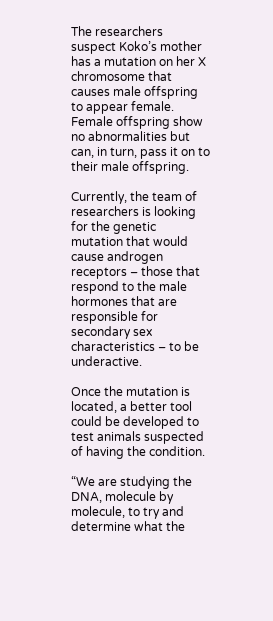The researchers suspect Koko’s mother has a mutation on her X chromosome that causes male offspring to appear female. Female offspring show no abnormalities but can, in turn, pass it on to their male offspring.

Currently, the team of researchers is looking for the genetic mutation that would cause androgen receptors – those that respond to the male hormones that are responsible for secondary sex characteristics – to be underactive.

Once the mutation is located, a better tool could be developed to test animals suspected of having the condition.

“We are studying the DNA, molecule by molecule, to try and determine what the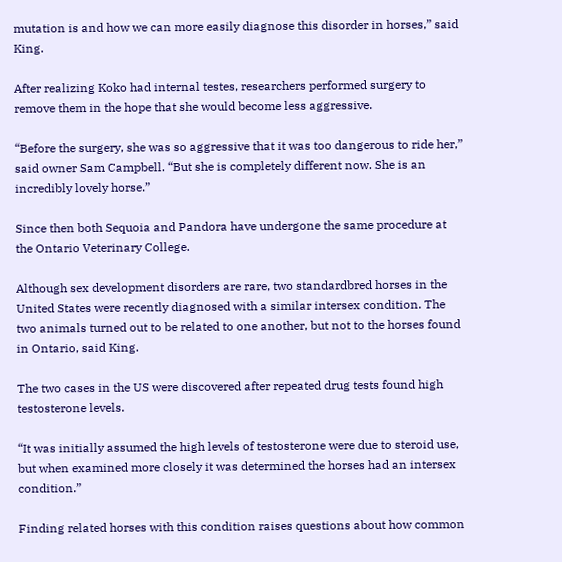mutation is and how we can more easily diagnose this disorder in horses,” said King.

After realizing Koko had internal testes, researchers performed surgery to remove them in the hope that she would become less aggressive.

“Before the surgery, she was so aggressive that it was too dangerous to ride her,” said owner Sam Campbell. “But she is completely different now. She is an incredibly lovely horse.”

Since then both Sequoia and Pandora have undergone the same procedure at the Ontario Veterinary College.

Although sex development disorders are rare, two standardbred horses in the United States were recently diagnosed with a similar intersex condition. The two animals turned out to be related to one another, but not to the horses found in Ontario, said King.

The two cases in the US were discovered after repeated drug tests found high testosterone levels.

“It was initially assumed the high levels of testosterone were due to steroid use, but when examined more closely it was determined the horses had an intersex condition.”

Finding related horses with this condition raises questions about how common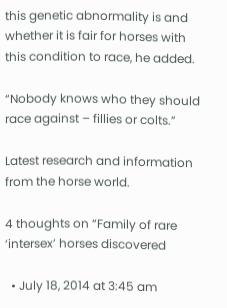this genetic abnormality is and whether it is fair for horses with this condition to race, he added.

“Nobody knows who they should race against – fillies or colts.”

Latest research and information from the horse world.

4 thoughts on “Family of rare ‘intersex’ horses discovered

  • July 18, 2014 at 3:45 am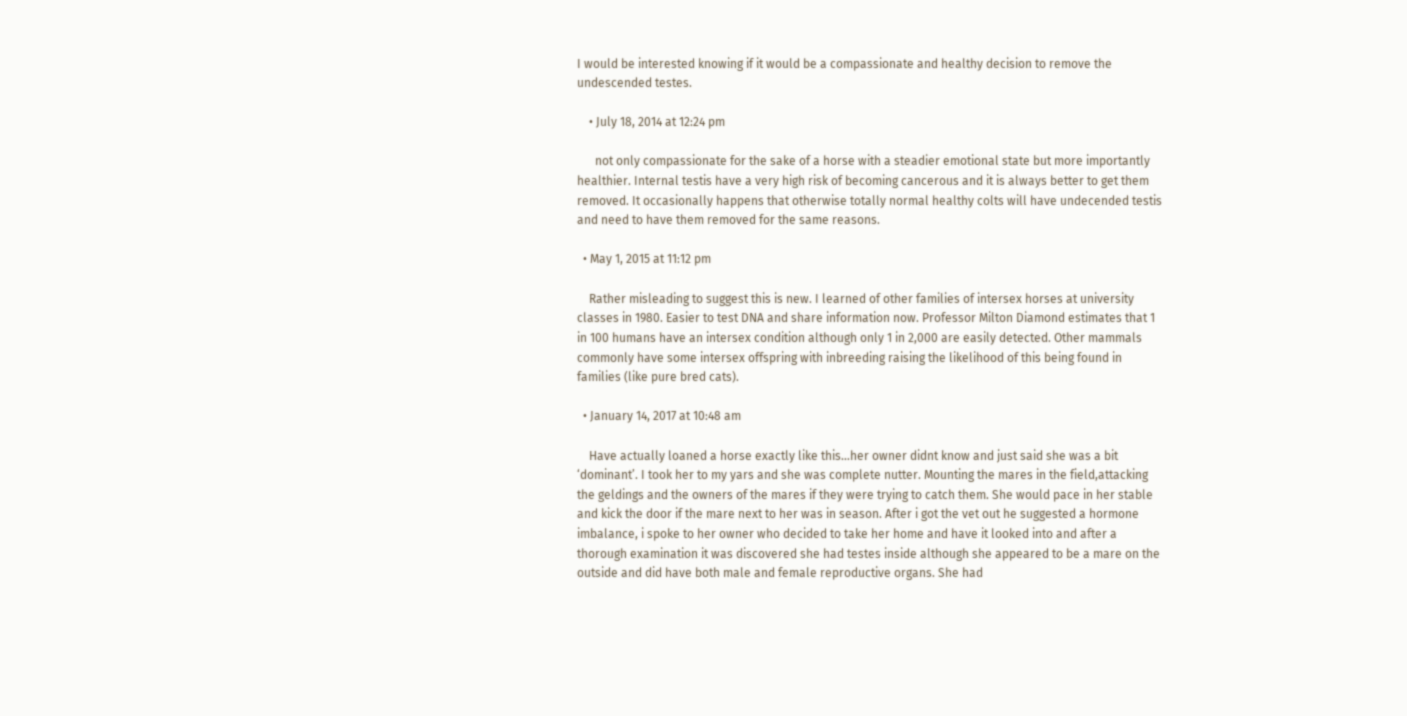I would be interested knowing if it would be a compassionate and healthy decision to remove the undescended testes.

    • July 18, 2014 at 12:24 pm

      not only compassionate for the sake of a horse with a steadier emotional state but more importantly healthier. Internal testis have a very high risk of becoming cancerous and it is always better to get them removed. It occasionally happens that otherwise totally normal healthy colts will have undecended testis and need to have them removed for the same reasons.

  • May 1, 2015 at 11:12 pm

    Rather misleading to suggest this is new. I learned of other families of intersex horses at university classes in 1980. Easier to test DNA and share information now. Professor Milton Diamond estimates that 1 in 100 humans have an intersex condition although only 1 in 2,000 are easily detected. Other mammals commonly have some intersex offspring with inbreeding raising the likelihood of this being found in families (like pure bred cats).

  • January 14, 2017 at 10:48 am

    Have actually loaned a horse exactly like this…her owner didnt know and just said she was a bit ‘dominant’. I took her to my yars and she was complete nutter. Mounting the mares in the field,attacking the geldings and the owners of the mares if they were trying to catch them. She would pace in her stable and kick the door if the mare next to her was in season. After i got the vet out he suggested a hormone imbalance, i spoke to her owner who decided to take her home and have it looked into and after a thorough examination it was discovered she had testes inside although she appeared to be a mare on the outside and did have both male and female reproductive organs. She had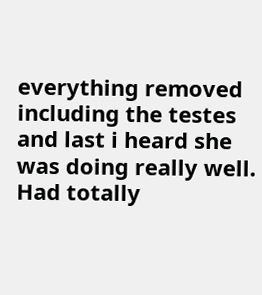everything removed including the testes and last i heard she was doing really well. Had totally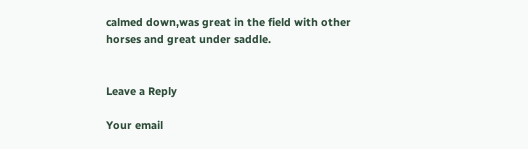calmed down,was great in the field with other horses and great under saddle.


Leave a Reply

Your email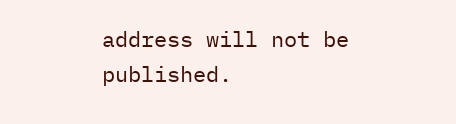address will not be published.